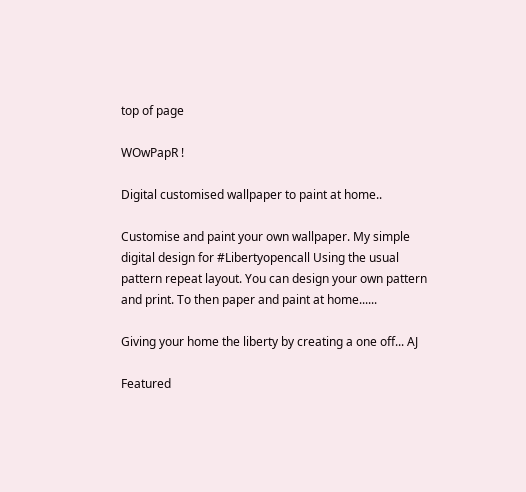top of page

WOwPapR !

Digital customised wallpaper to paint at home..

Customise and paint your own wallpaper. My simple digital design for #Libertyopencall Using the usual pattern repeat layout. You can design your own pattern and print. To then paper and paint at home......

Giving your home the liberty by creating a one off... AJ

Featured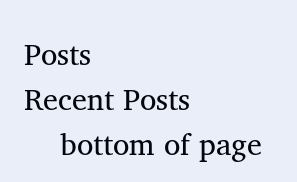Posts
Recent Posts
    bottom of page